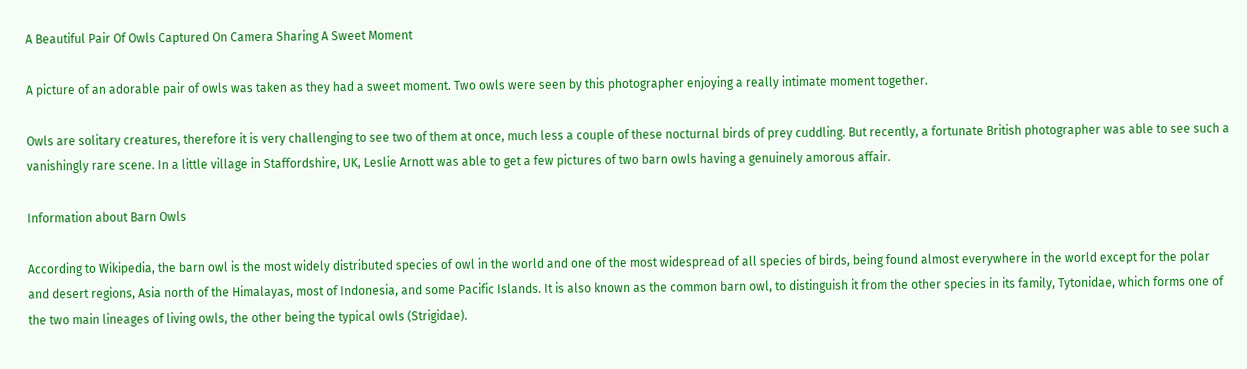A Beautiful Pair Of Owls Captured On Camera Sharing A Sweet Moment

A picture of an adorable pair of owls was taken as they had a sweet moment. Two owls were seen by this photographer enjoying a really intimate moment together.

Owls are solitary creatures, therefore it is very challenging to see two of them at once, much less a couple of these nocturnal birds of prey cuddling. But recently, a fortunate British photographer was able to see such a vanishingly rare scene. In a little village in Staffordshire, UK, Leslie Arnott was able to get a few pictures of two barn owls having a genuinely amorous affair.

Information about Barn Owls

According to Wikipedia, the barn owl is the most widely distributed species of owl in the world and one of the most widespread of all species of birds, being found almost everywhere in the world except for the polar and desert regions, Asia north of the Himalayas, most of Indonesia, and some Pacific Islands. It is also known as the common barn owl, to distinguish it from the other species in its family, Tytonidae, which forms one of the two main lineages of living owls, the other being the typical owls (Strigidae).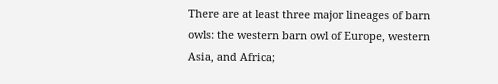There are at least three major lineages of barn owls: the western barn owl of Europe, western Asia, and Africa;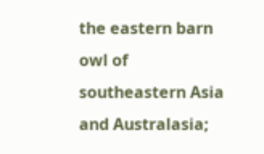the eastern barn owl of southeastern Asia and Australasia;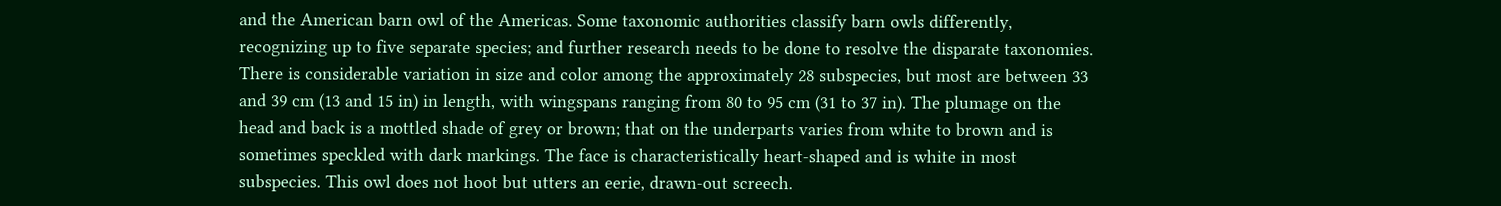and the American barn owl of the Americas. Some taxonomic authorities classify barn owls differently, recognizing up to five separate species; and further research needs to be done to resolve the disparate taxonomies. There is considerable variation in size and color among the approximately 28 subspecies, but most are between 33 and 39 cm (13 and 15 in) in length, with wingspans ranging from 80 to 95 cm (31 to 37 in). The plumage on the head and back is a mottled shade of grey or brown; that on the underparts varies from white to brown and is sometimes speckled with dark markings. The face is characteristically heart-shaped and is white in most subspecies. This owl does not hoot but utters an eerie, drawn-out screech.